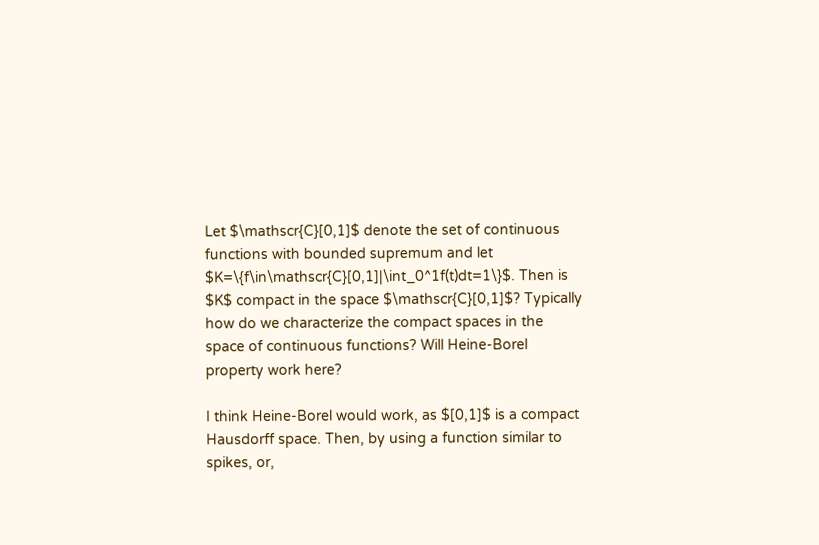Let $\mathscr{C}[0,1]$ denote the set of continuous functions with bounded supremum and let $K=\{f\in\mathscr{C}[0,1]|\int_0^1f(t)dt=1\}$. Then is $K$ compact in the space $\mathscr{C}[0,1]$? Typically how do we characterize the compact spaces in the space of continuous functions? Will Heine-Borel property work here?

I think Heine-Borel would work, as $[0,1]$ is a compact Hausdorff space. Then, by using a function similar to spikes, or,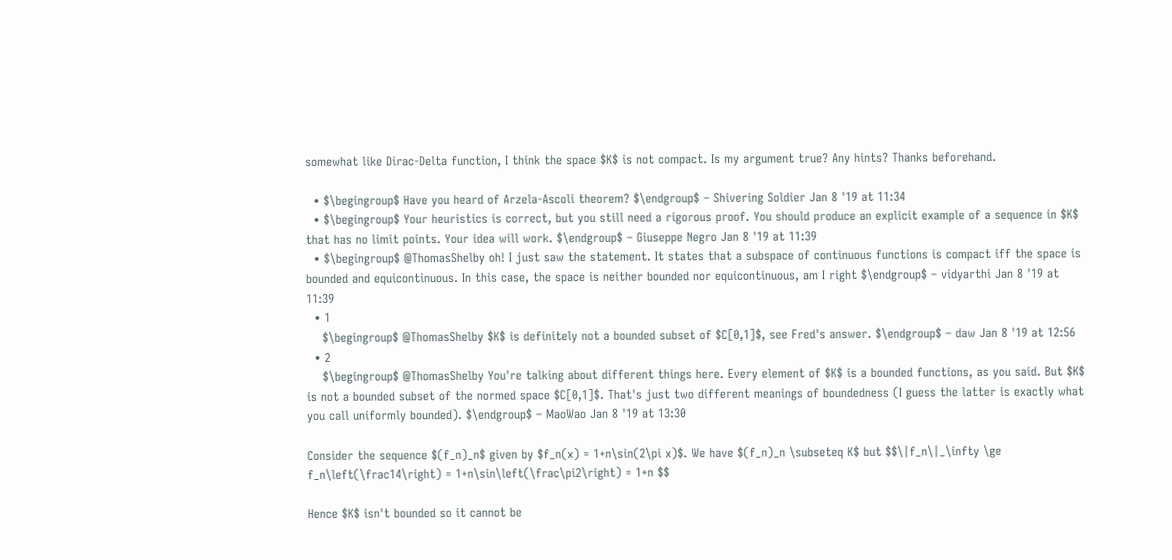somewhat like Dirac-Delta function, I think the space $K$ is not compact. Is my argument true? Any hints? Thanks beforehand.

  • $\begingroup$ Have you heard of Arzela-Ascoli theorem? $\endgroup$ – Shivering Soldier Jan 8 '19 at 11:34
  • $\begingroup$ Your heuristics is correct, but you still need a rigorous proof. You should produce an explicit example of a sequence in $K$ that has no limit points. Your idea will work. $\endgroup$ – Giuseppe Negro Jan 8 '19 at 11:39
  • $\begingroup$ @ThomasShelby oh! I just saw the statement. It states that a subspace of continuous functions is compact iff the space is bounded and equicontinuous. In this case, the space is neither bounded nor equicontinuous, am I right $\endgroup$ – vidyarthi Jan 8 '19 at 11:39
  • 1
    $\begingroup$ @ThomasShelby $K$ is definitely not a bounded subset of $C[0,1]$, see Fred's answer. $\endgroup$ – daw Jan 8 '19 at 12:56
  • 2
    $\begingroup$ @ThomasShelby You're talking about different things here. Every element of $K$ is a bounded functions, as you said. But $K$ is not a bounded subset of the normed space $C[0,1]$. That's just two different meanings of boundedness (I guess the latter is exactly what you call uniformly bounded). $\endgroup$ – MaoWao Jan 8 '19 at 13:30

Consider the sequence $(f_n)_n$ given by $f_n(x) = 1+n\sin(2\pi x)$. We have $(f_n)_n \subseteq K$ but $$\|f_n\|_\infty \ge f_n\left(\frac14\right) = 1+n\sin\left(\frac\pi2\right) = 1+n $$

Hence $K$ isn't bounded so it cannot be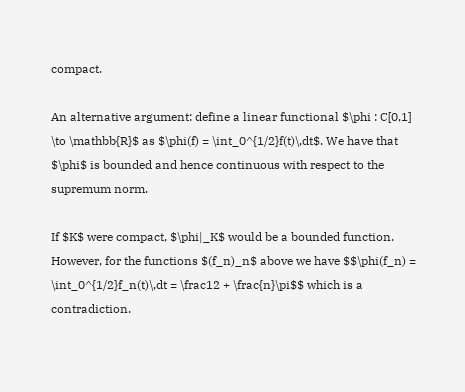compact.

An alternative argument: define a linear functional $\phi : C[0,1] \to \mathbb{R}$ as $\phi(f) = \int_0^{1/2}f(t)\,dt$. We have that $\phi$ is bounded and hence continuous with respect to the supremum norm.

If $K$ were compact, $\phi|_K$ would be a bounded function. However, for the functions $(f_n)_n$ above we have $$\phi(f_n) = \int_0^{1/2}f_n(t)\,dt = \frac12 + \frac{n}\pi$$ which is a contradiction.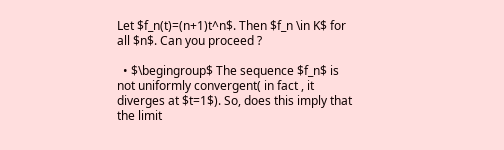Let $f_n(t)=(n+1)t^n$. Then $f_n \in K$ for all $n$. Can you proceed ?

  • $\begingroup$ The sequence $f_n$ is not uniformly convergent( in fact , it diverges at $t=1$). So, does this imply that the limit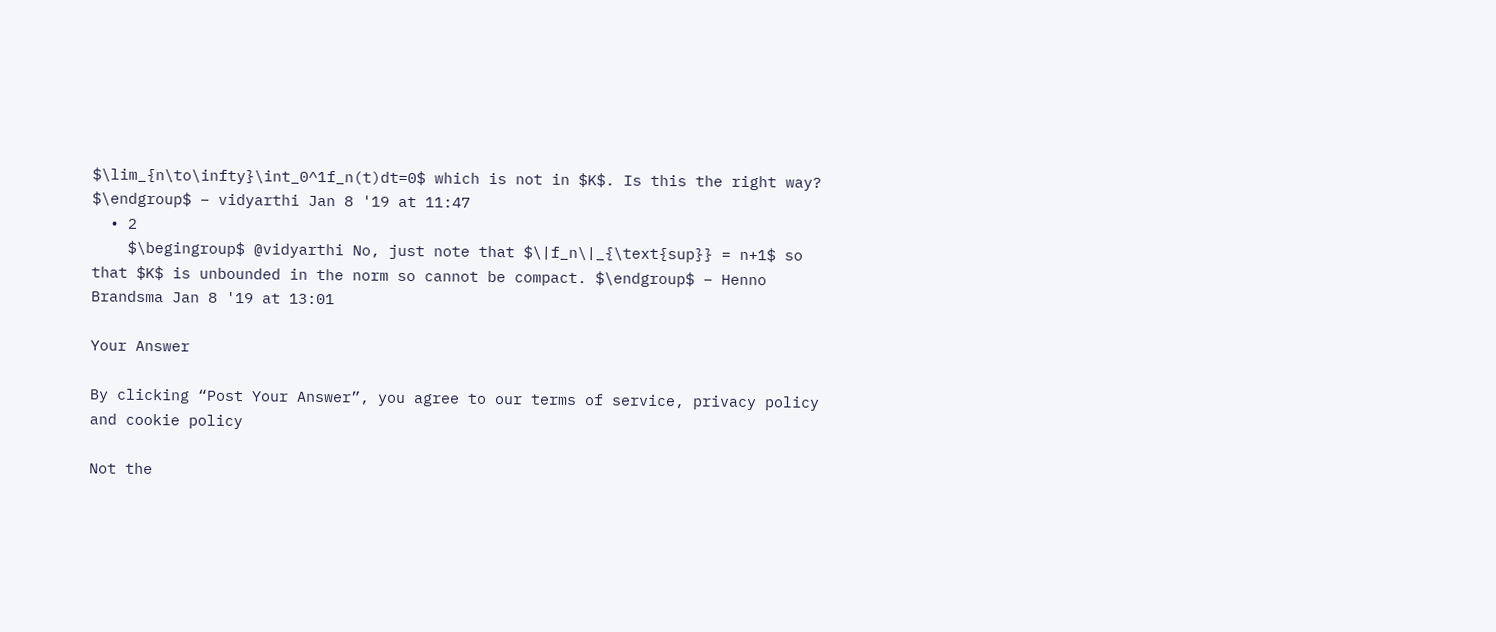$\lim_{n\to\infty}\int_0^1f_n(t)dt=0$ which is not in $K$. Is this the right way? $\endgroup$ – vidyarthi Jan 8 '19 at 11:47
  • 2
    $\begingroup$ @vidyarthi No, just note that $\|f_n\|_{\text{sup}} = n+1$ so that $K$ is unbounded in the norm so cannot be compact. $\endgroup$ – Henno Brandsma Jan 8 '19 at 13:01

Your Answer

By clicking “Post Your Answer”, you agree to our terms of service, privacy policy and cookie policy

Not the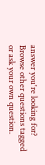answer you're looking for? Browse other questions tagged or ask your own question.